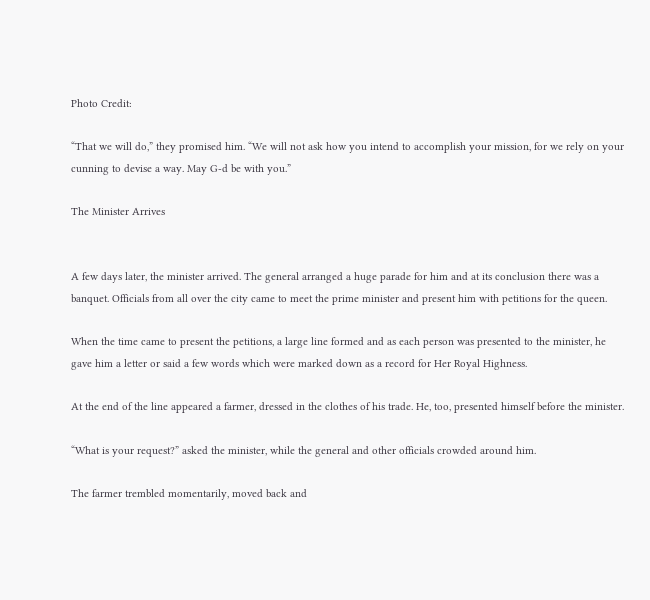Photo Credit:

“That we will do,” they promised him. “We will not ask how you intend to accomplish your mission, for we rely on your cunning to devise a way. May G-d be with you.”

The Minister Arrives


A few days later, the minister arrived. The general arranged a huge parade for him and at its conclusion there was a banquet. Officials from all over the city came to meet the prime minister and present him with petitions for the queen.

When the time came to present the petitions, a large line formed and as each person was presented to the minister, he gave him a letter or said a few words which were marked down as a record for Her Royal Highness.

At the end of the line appeared a farmer, dressed in the clothes of his trade. He, too, presented himself before the minister.

“What is your request?” asked the minister, while the general and other officials crowded around him.

The farmer trembled momentarily, moved back and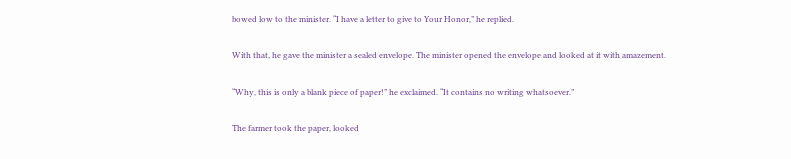bowed low to the minister. “I have a letter to give to Your Honor,” he replied.

With that, he gave the minister a sealed envelope. The minister opened the envelope and looked at it with amazement.

“Why, this is only a blank piece of paper!” he exclaimed. “It contains no writing whatsoever.”

The farmer took the paper, looked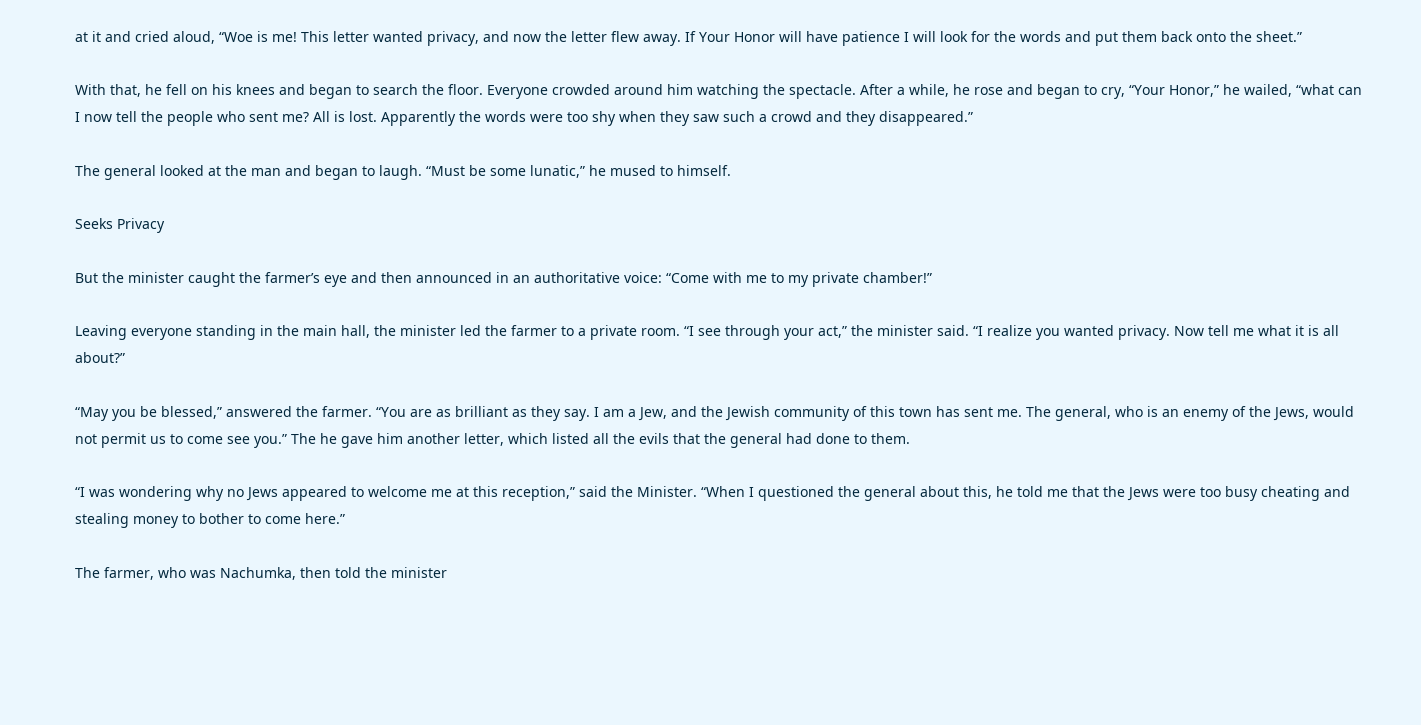at it and cried aloud, “Woe is me! This letter wanted privacy, and now the letter flew away. If Your Honor will have patience I will look for the words and put them back onto the sheet.”

With that, he fell on his knees and began to search the floor. Everyone crowded around him watching the spectacle. After a while, he rose and began to cry, “Your Honor,” he wailed, “what can I now tell the people who sent me? All is lost. Apparently the words were too shy when they saw such a crowd and they disappeared.”

The general looked at the man and began to laugh. “Must be some lunatic,” he mused to himself.

Seeks Privacy

But the minister caught the farmer’s eye and then announced in an authoritative voice: “Come with me to my private chamber!”

Leaving everyone standing in the main hall, the minister led the farmer to a private room. “I see through your act,” the minister said. “I realize you wanted privacy. Now tell me what it is all about?”

“May you be blessed,” answered the farmer. “You are as brilliant as they say. I am a Jew, and the Jewish community of this town has sent me. The general, who is an enemy of the Jews, would not permit us to come see you.” The he gave him another letter, which listed all the evils that the general had done to them.

“I was wondering why no Jews appeared to welcome me at this reception,” said the Minister. “When I questioned the general about this, he told me that the Jews were too busy cheating and stealing money to bother to come here.”

The farmer, who was Nachumka, then told the minister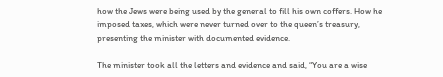how the Jews were being used by the general to fill his own coffers. How he imposed taxes, which were never turned over to the queen’s treasury, presenting the minister with documented evidence.

The minister took all the letters and evidence and said, “You are a wise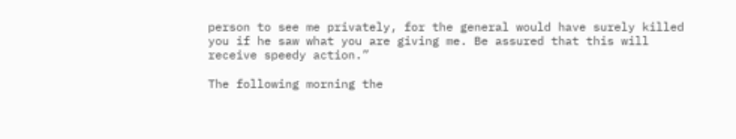person to see me privately, for the general would have surely killed you if he saw what you are giving me. Be assured that this will receive speedy action.”

The following morning the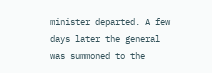minister departed. A few days later the general was summoned to the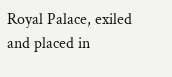Royal Palace, exiled and placed in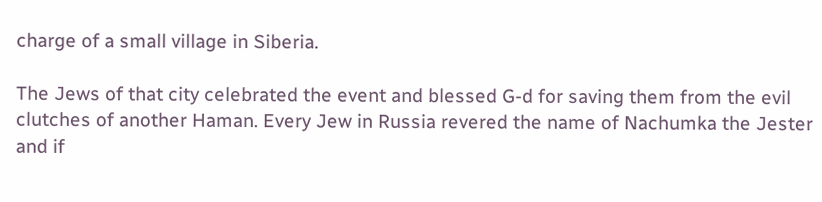charge of a small village in Siberia.

The Jews of that city celebrated the event and blessed G-d for saving them from the evil clutches of another Haman. Every Jew in Russia revered the name of Nachumka the Jester and if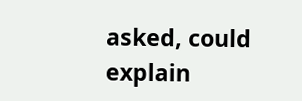asked, could explain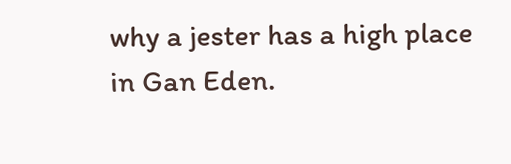why a jester has a high place in Gan Eden.